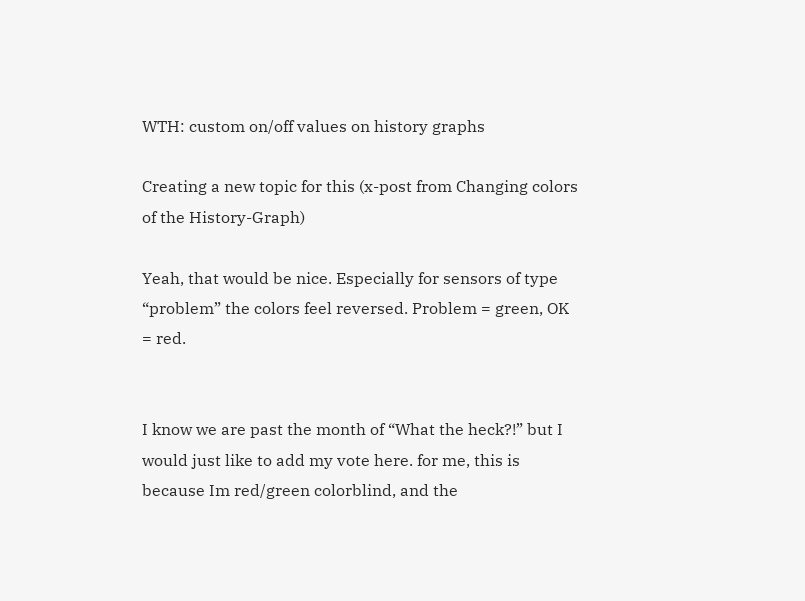WTH: custom on/off values on history graphs

Creating a new topic for this (x-post from Changing colors of the History-Graph)

Yeah, that would be nice. Especially for sensors of type “problem” the colors feel reversed. Problem = green, OK = red.


I know we are past the month of “What the heck?!” but I would just like to add my vote here. for me, this is because Im red/green colorblind, and the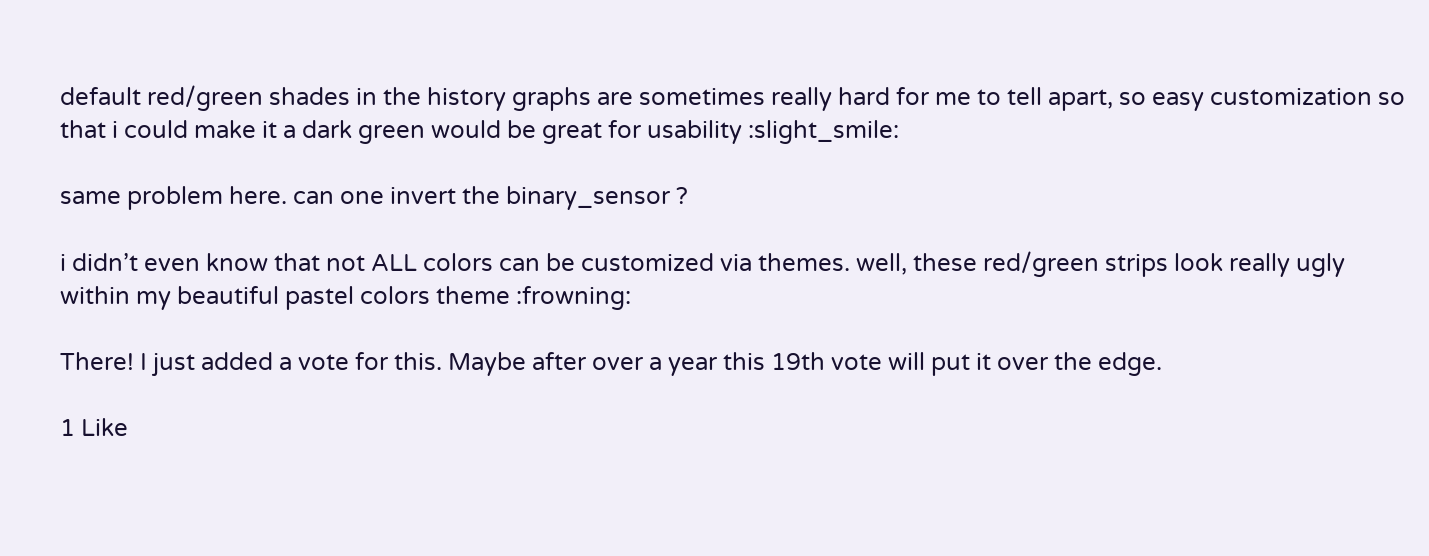default red/green shades in the history graphs are sometimes really hard for me to tell apart, so easy customization so that i could make it a dark green would be great for usability :slight_smile:

same problem here. can one invert the binary_sensor ?

i didn’t even know that not ALL colors can be customized via themes. well, these red/green strips look really ugly within my beautiful pastel colors theme :frowning:

There! I just added a vote for this. Maybe after over a year this 19th vote will put it over the edge.

1 Like